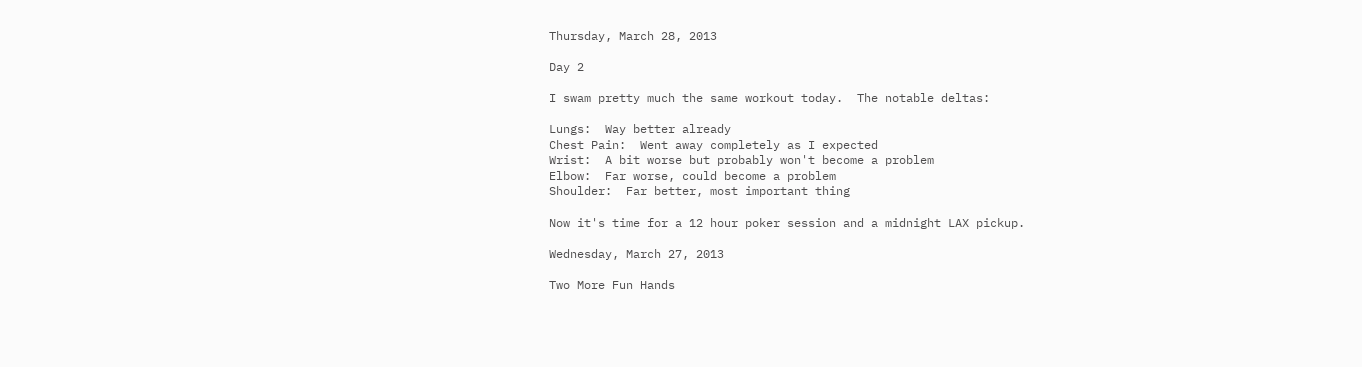Thursday, March 28, 2013

Day 2

I swam pretty much the same workout today.  The notable deltas:

Lungs:  Way better already
Chest Pain:  Went away completely as I expected
Wrist:  A bit worse but probably won't become a problem
Elbow:  Far worse, could become a problem
Shoulder:  Far better, most important thing

Now it's time for a 12 hour poker session and a midnight LAX pickup.

Wednesday, March 27, 2013

Two More Fun Hands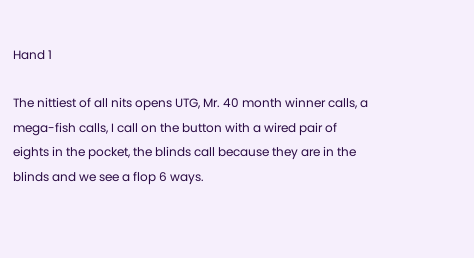Hand 1

The nittiest of all nits opens UTG, Mr. 40 month winner calls, a mega-fish calls, I call on the button with a wired pair of eights in the pocket, the blinds call because they are in the blinds and we see a flop 6 ways.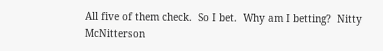All five of them check.  So I bet.  Why am I betting?  Nitty McNitterson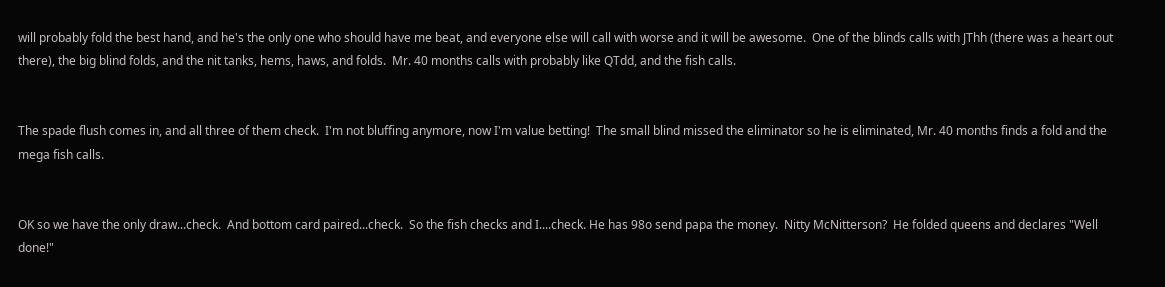will probably fold the best hand, and he's the only one who should have me beat, and everyone else will call with worse and it will be awesome.  One of the blinds calls with JThh (there was a heart out there), the big blind folds, and the nit tanks, hems, haws, and folds.  Mr. 40 months calls with probably like QTdd, and the fish calls.


The spade flush comes in, and all three of them check.  I'm not bluffing anymore, now I'm value betting!  The small blind missed the eliminator so he is eliminated, Mr. 40 months finds a fold and the mega fish calls.


OK so we have the only draw...check.  And bottom card paired...check.  So the fish checks and I....check. He has 98o send papa the money.  Nitty McNitterson?  He folded queens and declares "Well done!"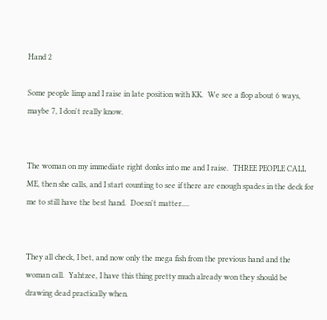Hand 2

Some people limp and I raise in late position with KK.  We see a flop about 6 ways, maybe 7, I don't really know.


The woman on my immediate right donks into me and I raise.  THREE PEOPLE CALL ME, then she calls, and I start counting to see if there are enough spades in the deck for me to still have the best hand.  Doesn't matter....


They all check, I bet, and now only the mega fish from the previous hand and the woman call.  Yahtzee, I have this thing pretty much already won they should be drawing dead practically when.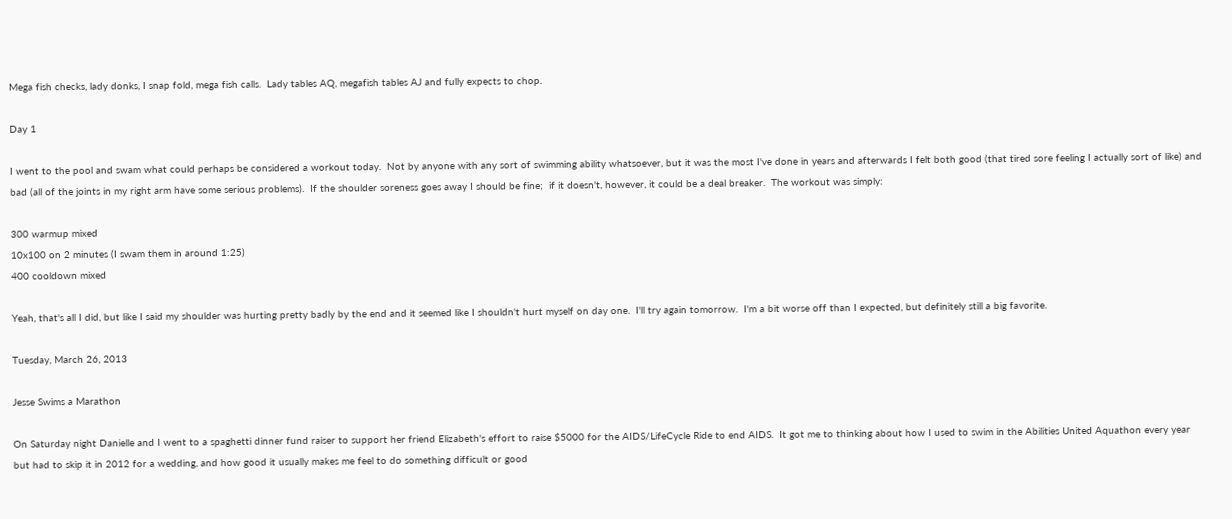Mega fish checks, lady donks, I snap fold, mega fish calls.  Lady tables AQ, megafish tables AJ and fully expects to chop.

Day 1

I went to the pool and swam what could perhaps be considered a workout today.  Not by anyone with any sort of swimming ability whatsoever, but it was the most I've done in years and afterwards I felt both good (that tired sore feeling I actually sort of like) and bad (all of the joints in my right arm have some serious problems).  If the shoulder soreness goes away I should be fine;  if it doesn't, however, it could be a deal breaker.  The workout was simply:

300 warmup mixed
10x100 on 2 minutes (I swam them in around 1:25)
400 cooldown mixed

Yeah, that's all I did, but like I said my shoulder was hurting pretty badly by the end and it seemed like I shouldn't hurt myself on day one.  I'll try again tomorrow.  I'm a bit worse off than I expected, but definitely still a big favorite.

Tuesday, March 26, 2013

Jesse Swims a Marathon

On Saturday night Danielle and I went to a spaghetti dinner fund raiser to support her friend Elizabeth's effort to raise $5000 for the AIDS/LifeCycle Ride to end AIDS.  It got me to thinking about how I used to swim in the Abilities United Aquathon every year but had to skip it in 2012 for a wedding, and how good it usually makes me feel to do something difficult or good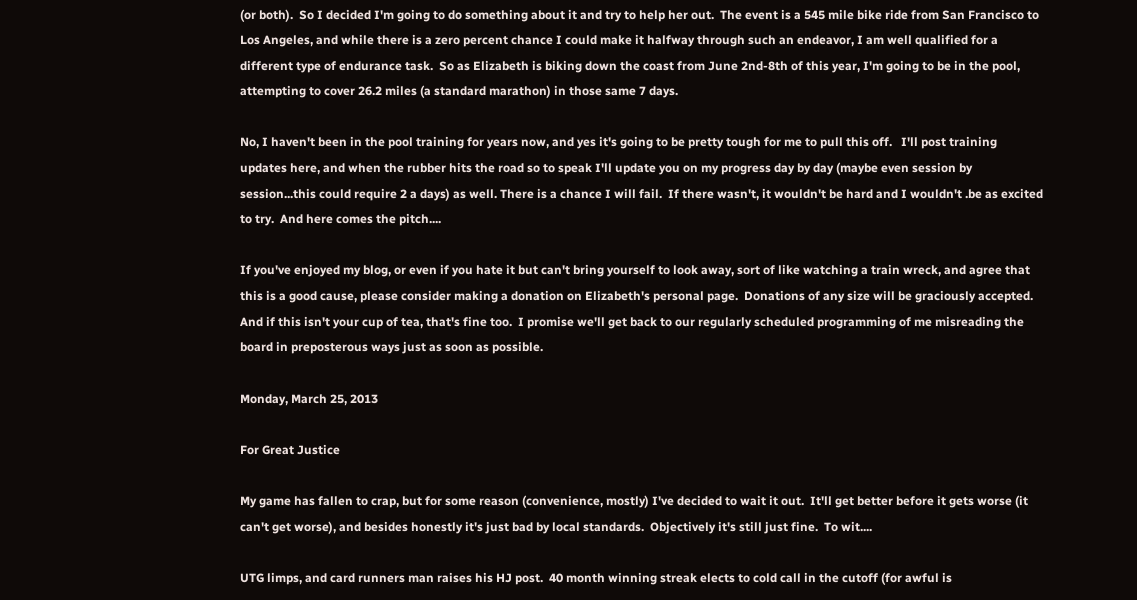(or both).  So I decided I'm going to do something about it and try to help her out.  The event is a 545 mile bike ride from San Francisco to Los Angeles, and while there is a zero percent chance I could make it halfway through such an endeavor, I am well qualified for a different type of endurance task.  So as Elizabeth is biking down the coast from June 2nd-8th of this year, I'm going to be in the pool, attempting to cover 26.2 miles (a standard marathon) in those same 7 days.

No, I haven't been in the pool training for years now, and yes it's going to be pretty tough for me to pull this off.   I'll post training updates here, and when the rubber hits the road so to speak I'll update you on my progress day by day (maybe even session by session...this could require 2 a days) as well. There is a chance I will fail.  If there wasn't, it wouldn't be hard and I wouldn't .be as excited to try.  And here comes the pitch....

If you've enjoyed my blog, or even if you hate it but can't bring yourself to look away, sort of like watching a train wreck, and agree that this is a good cause, please consider making a donation on Elizabeth's personal page.  Donations of any size will be graciously accepted.  And if this isn't your cup of tea, that's fine too.  I promise we'll get back to our regularly scheduled programming of me misreading the board in preposterous ways just as soon as possible.

Monday, March 25, 2013

For Great Justice

My game has fallen to crap, but for some reason (convenience, mostly) I've decided to wait it out.  It'll get better before it gets worse (it can't get worse), and besides honestly it's just bad by local standards.  Objectively it's still just fine.  To wit....

UTG limps, and card runners man raises his HJ post.  40 month winning streak elects to cold call in the cutoff (for awful is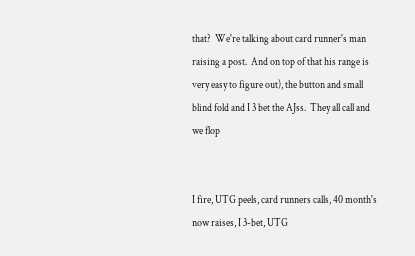that?  We're talking about card runner's man raising a post.  And on top of that his range is very easy to figure out), the button and small blind fold and I 3 bet the AJss.  They all call and we flop


I fire, UTG peels, card runners calls, 40 month's now raises, I 3-bet, UTG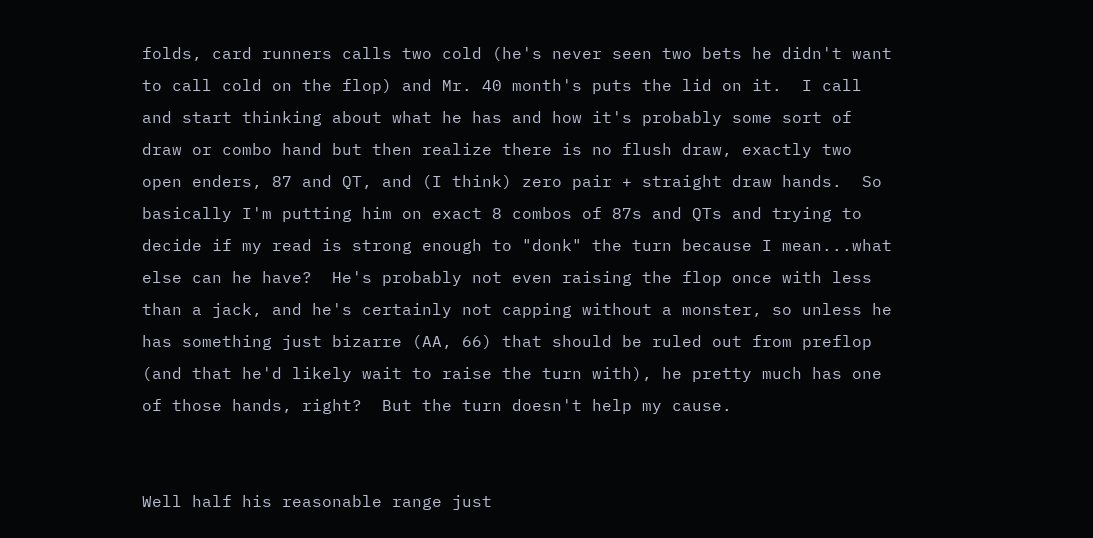folds, card runners calls two cold (he's never seen two bets he didn't want to call cold on the flop) and Mr. 40 month's puts the lid on it.  I call and start thinking about what he has and how it's probably some sort of draw or combo hand but then realize there is no flush draw, exactly two open enders, 87 and QT, and (I think) zero pair + straight draw hands.  So basically I'm putting him on exact 8 combos of 87s and QTs and trying to decide if my read is strong enough to "donk" the turn because I mean...what else can he have?  He's probably not even raising the flop once with less than a jack, and he's certainly not capping without a monster, so unless he has something just bizarre (AA, 66) that should be ruled out from preflop (and that he'd likely wait to raise the turn with), he pretty much has one of those hands, right?  But the turn doesn't help my cause.


Well half his reasonable range just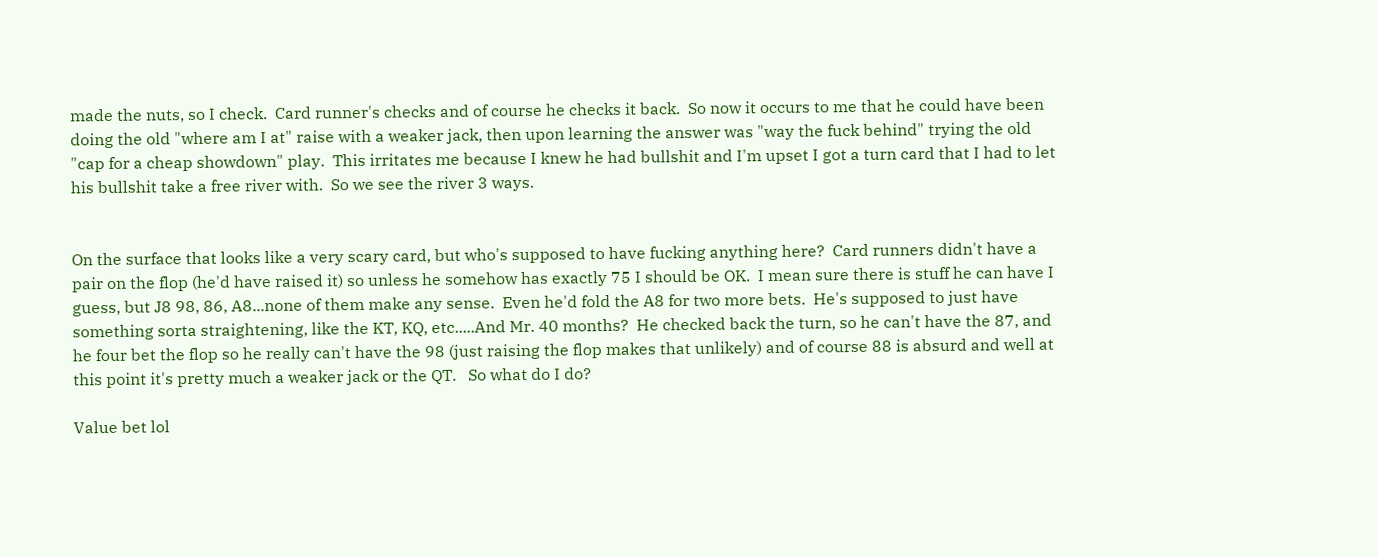made the nuts, so I check.  Card runner's checks and of course he checks it back.  So now it occurs to me that he could have been doing the old "where am I at" raise with a weaker jack, then upon learning the answer was "way the fuck behind" trying the old "cap for a cheap showdown" play.  This irritates me because I knew he had bullshit and I'm upset I got a turn card that I had to let his bullshit take a free river with.  So we see the river 3 ways.


On the surface that looks like a very scary card, but who's supposed to have fucking anything here?  Card runners didn't have a pair on the flop (he'd have raised it) so unless he somehow has exactly 75 I should be OK.  I mean sure there is stuff he can have I guess, but J8 98, 86, A8...none of them make any sense.  Even he'd fold the A8 for two more bets.  He's supposed to just have something sorta straightening, like the KT, KQ, etc.....And Mr. 40 months?  He checked back the turn, so he can't have the 87, and he four bet the flop so he really can't have the 98 (just raising the flop makes that unlikely) and of course 88 is absurd and well at this point it's pretty much a weaker jack or the QT.   So what do I do?

Value bet lol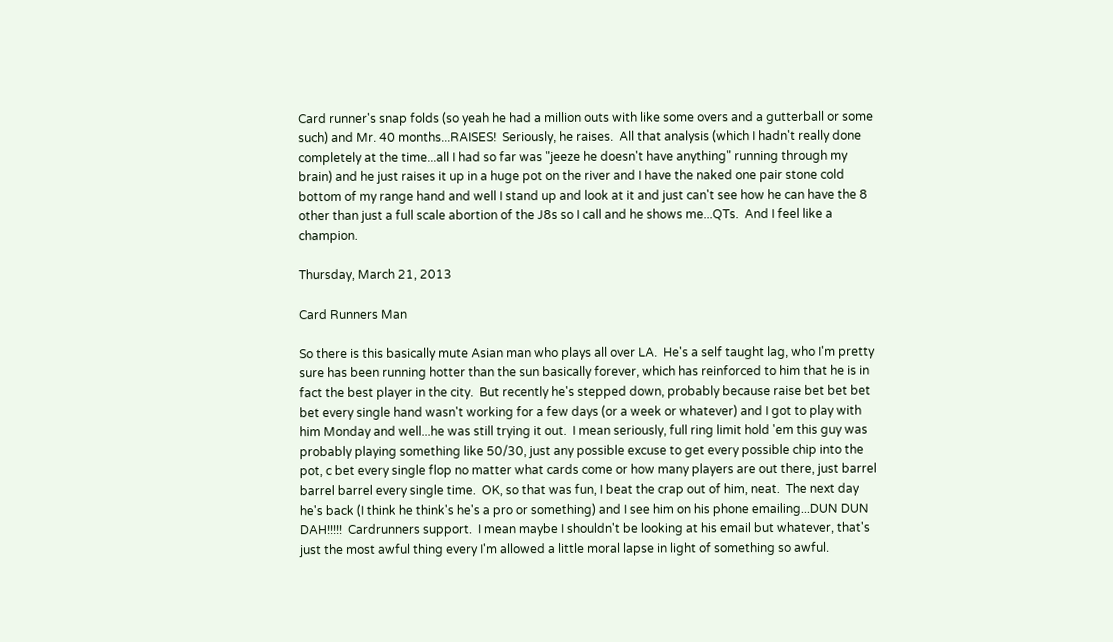Card runner's snap folds (so yeah he had a million outs with like some overs and a gutterball or some such) and Mr. 40 months...RAISES!  Seriously, he raises.  All that analysis (which I hadn't really done completely at the time...all I had so far was "jeeze he doesn't have anything" running through my brain) and he just raises it up in a huge pot on the river and I have the naked one pair stone cold bottom of my range hand and well I stand up and look at it and just can't see how he can have the 8 other than just a full scale abortion of the J8s so I call and he shows me...QTs.  And I feel like a champion.

Thursday, March 21, 2013

Card Runners Man

So there is this basically mute Asian man who plays all over LA.  He's a self taught lag, who I'm pretty sure has been running hotter than the sun basically forever, which has reinforced to him that he is in fact the best player in the city.  But recently he's stepped down, probably because raise bet bet bet bet every single hand wasn't working for a few days (or a week or whatever) and I got to play with him Monday and well...he was still trying it out.  I mean seriously, full ring limit hold 'em this guy was probably playing something like 50/30, just any possible excuse to get every possible chip into the pot, c bet every single flop no matter what cards come or how many players are out there, just barrel barrel barrel every single time.  OK, so that was fun, I beat the crap out of him, neat.  The next day he's back (I think he think's he's a pro or something) and I see him on his phone emailing...DUN DUN DAH!!!!!  Cardrunners support.  I mean maybe I shouldn't be looking at his email but whatever, that's just the most awful thing every I'm allowed a little moral lapse in light of something so awful.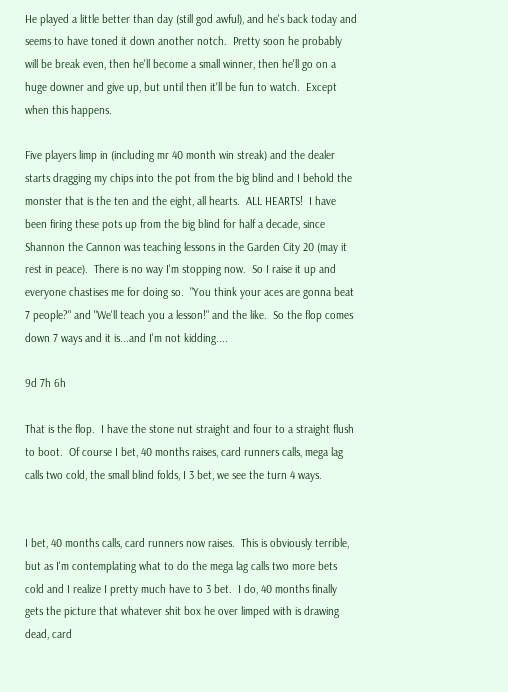He played a little better than day (still god awful), and he's back today and seems to have toned it down another notch.  Pretty soon he probably will be break even, then he'll become a small winner, then he'll go on a huge downer and give up, but until then it'll be fun to watch.  Except when this happens.

Five players limp in (including mr 40 month win streak) and the dealer starts dragging my chips into the pot from the big blind and I behold the monster that is the ten and the eight, all hearts.  ALL HEARTS!  I have been firing these pots up from the big blind for half a decade, since Shannon the Cannon was teaching lessons in the Garden City 20 (may it rest in peace).  There is no way I'm stopping now.  So I raise it up and everyone chastises me for doing so.  "You think your aces are gonna beat 7 people?" and "We'll teach you a lesson!" and the like.  So the flop comes down 7 ways and it is...and I'm not kidding....

9d 7h 6h

That is the flop.  I have the stone nut straight and four to a straight flush to boot.  Of course I bet, 40 months raises, card runners calls, mega lag calls two cold, the small blind folds, I 3 bet, we see the turn 4 ways.


I bet, 40 months calls, card runners now raises.  This is obviously terrible, but as I'm contemplating what to do the mega lag calls two more bets cold and I realize I pretty much have to 3 bet.  I do, 40 months finally gets the picture that whatever shit box he over limped with is drawing dead, card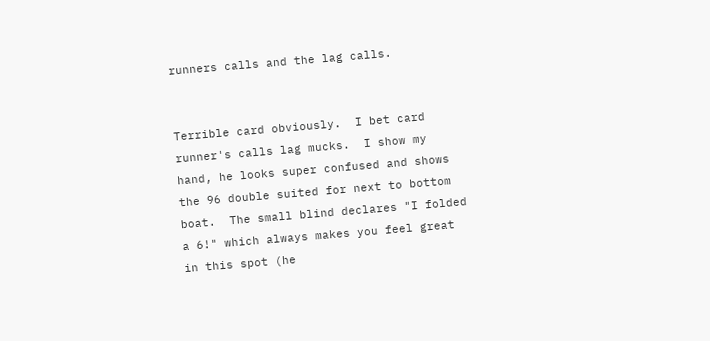runners calls and the lag calls.


Terrible card obviously.  I bet card runner's calls lag mucks.  I show my hand, he looks super confused and shows the 96 double suited for next to bottom boat.  The small blind declares "I folded a 6!" which always makes you feel great in this spot (he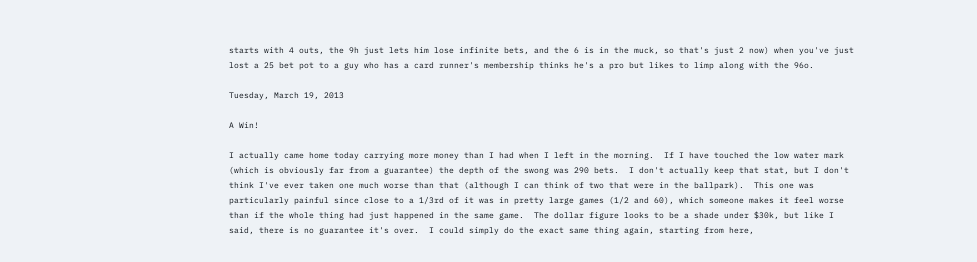starts with 4 outs, the 9h just lets him lose infinite bets, and the 6 is in the muck, so that's just 2 now) when you've just lost a 25 bet pot to a guy who has a card runner's membership thinks he's a pro but likes to limp along with the 96o.

Tuesday, March 19, 2013

A Win!

I actually came home today carrying more money than I had when I left in the morning.  If I have touched the low water mark (which is obviously far from a guarantee) the depth of the swong was 290 bets.  I don't actually keep that stat, but I don't think I've ever taken one much worse than that (although I can think of two that were in the ballpark).  This one was particularly painful since close to a 1/3rd of it was in pretty large games (1/2 and 60), which someone makes it feel worse than if the whole thing had just happened in the same game.  The dollar figure looks to be a shade under $30k, but like I said, there is no guarantee it's over.  I could simply do the exact same thing again, starting from here,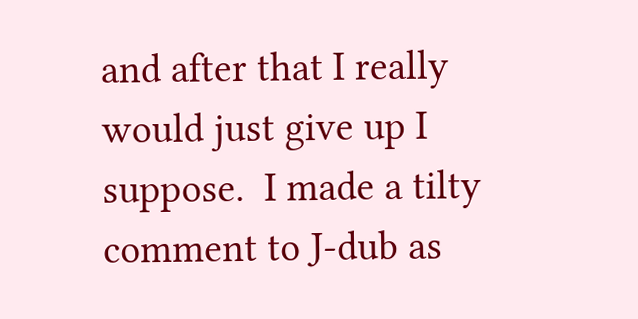and after that I really would just give up I suppose.  I made a tilty comment to J-dub as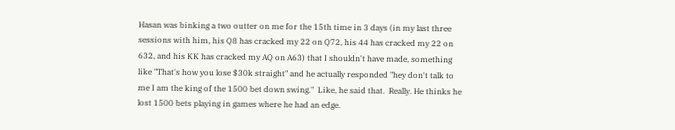Hasan was binking a two outter on me for the 15th time in 3 days (in my last three sessions with him, his Q8 has cracked my 22 on Q72, his 44 has cracked my 22 on 632, and his KK has cracked my AQ on A63) that I shouldn't have made, something like "That's how you lose $30k straight" and he actually responded "hey don't talk to me I am the king of the 1500 bet down swing."  Like, he said that.  Really. He thinks he lost 1500 bets playing in games where he had an edge.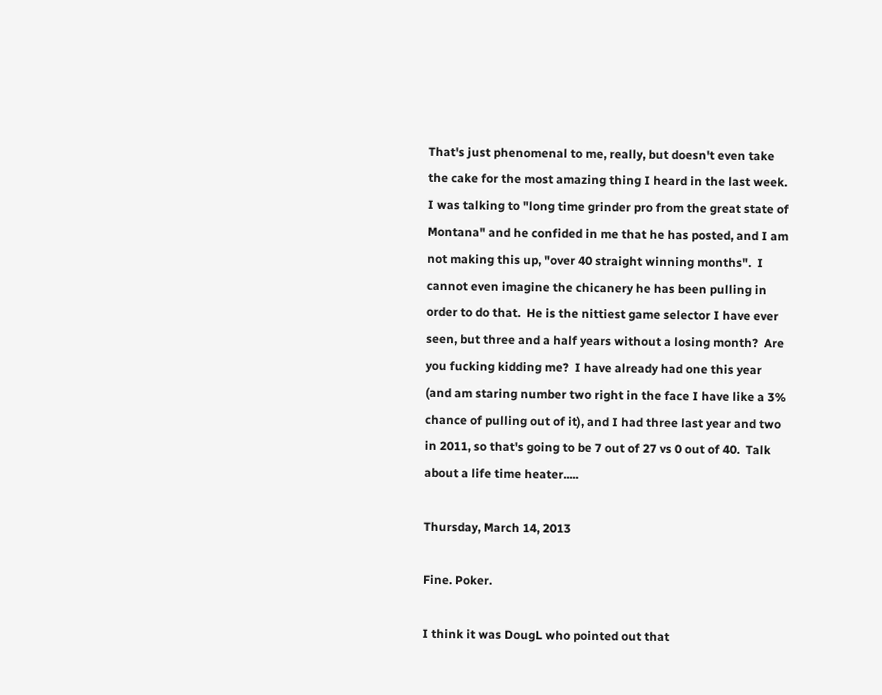That's just phenomenal to me, really, but doesn't even take the cake for the most amazing thing I heard in the last week.  I was talking to "long time grinder pro from the great state of Montana" and he confided in me that he has posted, and I am not making this up, "over 40 straight winning months".  I cannot even imagine the chicanery he has been pulling in order to do that.  He is the nittiest game selector I have ever seen, but three and a half years without a losing month?  Are you fucking kidding me?  I have already had one this year (and am staring number two right in the face I have like a 3% chance of pulling out of it), and I had three last year and two in 2011, so that's going to be 7 out of 27 vs 0 out of 40.  Talk about a life time heater.....

Thursday, March 14, 2013

Fine. Poker.

I think it was DougL who pointed out that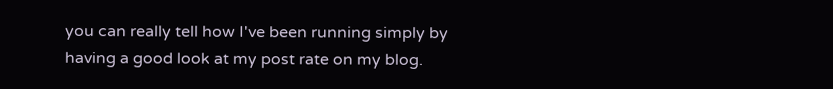you can really tell how I've been running simply by having a good look at my post rate on my blog.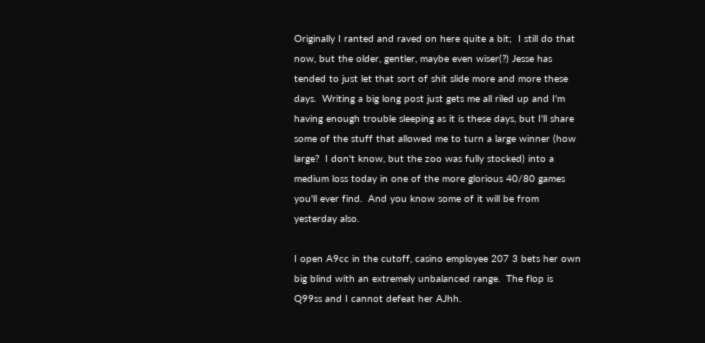Originally I ranted and raved on here quite a bit;  I still do that now, but the older, gentler, maybe even wiser(?) Jesse has tended to just let that sort of shit slide more and more these days.  Writing a big long post just gets me all riled up and I'm having enough trouble sleeping as it is these days, but I'll share some of the stuff that allowed me to turn a large winner (how large?  I don't know, but the zoo was fully stocked) into a medium loss today in one of the more glorious 40/80 games you'll ever find.  And you know some of it will be from yesterday also.

I open A9cc in the cutoff, casino employee 207 3 bets her own big blind with an extremely unbalanced range.  The flop is Q99ss and I cannot defeat her AJhh.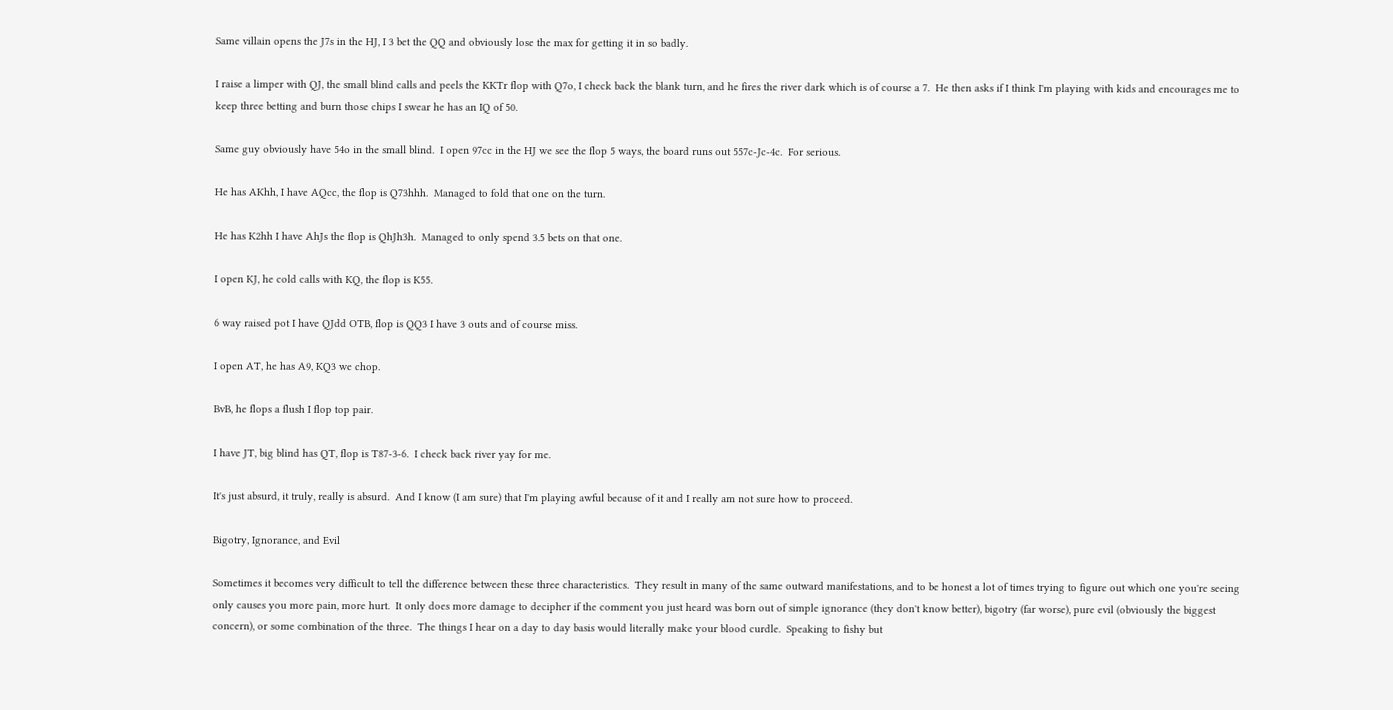Same villain opens the J7s in the HJ, I 3 bet the QQ and obviously lose the max for getting it in so badly.

I raise a limper with QJ, the small blind calls and peels the KKTr flop with Q7o, I check back the blank turn, and he fires the river dark which is of course a 7.  He then asks if I think I'm playing with kids and encourages me to keep three betting and burn those chips I swear he has an IQ of 50.

Same guy obviously have 54o in the small blind.  I open 97cc in the HJ we see the flop 5 ways, the board runs out 557c-Jc-4c.  For serious.

He has AKhh, I have AQcc, the flop is Q73hhh.  Managed to fold that one on the turn.

He has K2hh I have AhJs the flop is QhJh3h.  Managed to only spend 3.5 bets on that one.

I open KJ, he cold calls with KQ, the flop is K55.

6 way raised pot I have QJdd OTB, flop is QQ3 I have 3 outs and of course miss.

I open AT, he has A9, KQ3 we chop.

BvB, he flops a flush I flop top pair.

I have JT, big blind has QT, flop is T87-3-6.  I check back river yay for me.

It's just absurd, it truly, really is absurd.  And I know (I am sure) that I'm playing awful because of it and I really am not sure how to proceed.

Bigotry, Ignorance, and Evil

Sometimes it becomes very difficult to tell the difference between these three characteristics.  They result in many of the same outward manifestations, and to be honest a lot of times trying to figure out which one you're seeing only causes you more pain, more hurt.  It only does more damage to decipher if the comment you just heard was born out of simple ignorance (they don't know better), bigotry (far worse), pure evil (obviously the biggest concern), or some combination of the three.  The things I hear on a day to day basis would literally make your blood curdle.  Speaking to fishy but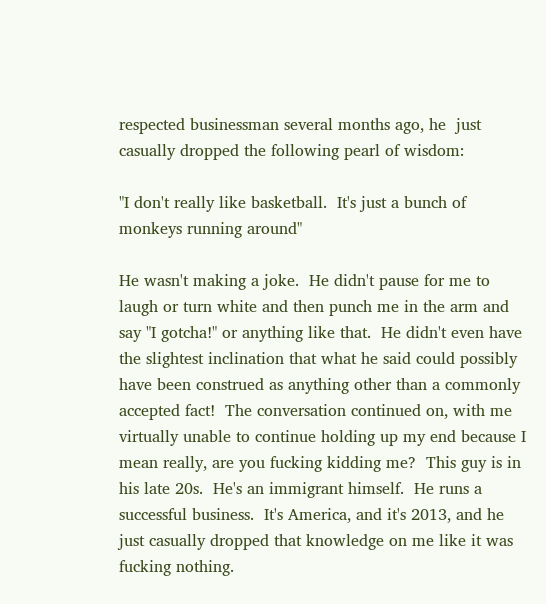respected businessman several months ago, he  just casually dropped the following pearl of wisdom:

"I don't really like basketball.  It's just a bunch of monkeys running around"

He wasn't making a joke.  He didn't pause for me to laugh or turn white and then punch me in the arm and say "I gotcha!" or anything like that.  He didn't even have the slightest inclination that what he said could possibly have been construed as anything other than a commonly accepted fact!  The conversation continued on, with me virtually unable to continue holding up my end because I mean really, are you fucking kidding me?  This guy is in his late 20s.  He's an immigrant himself.  He runs a successful business.  It's America, and it's 2013, and he just casually dropped that knowledge on me like it was fucking nothing.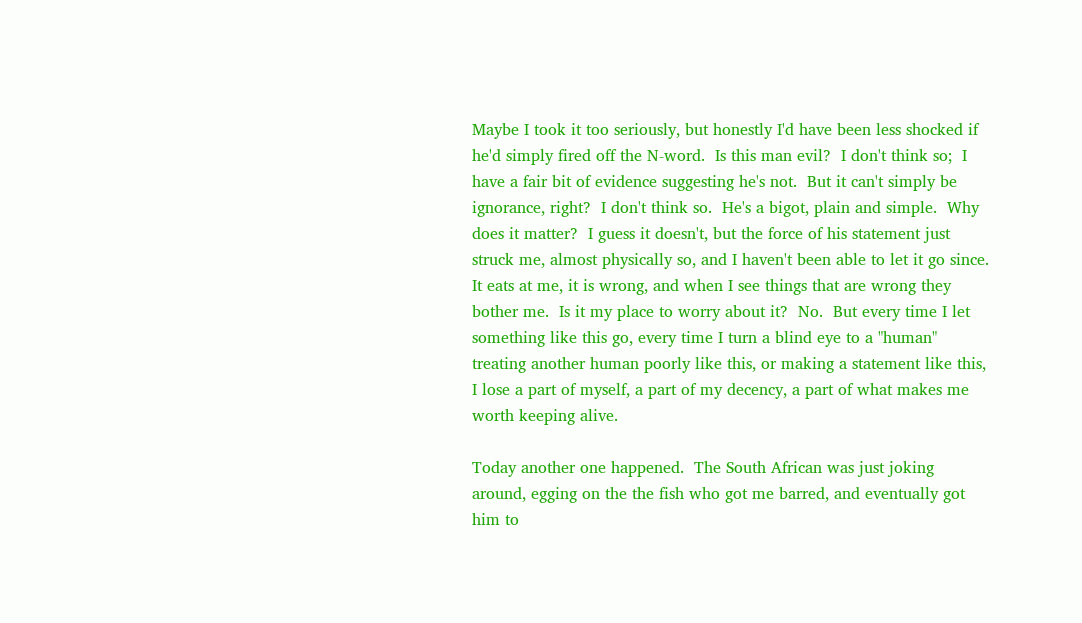Maybe I took it too seriously, but honestly I'd have been less shocked if he'd simply fired off the N-word.  Is this man evil?  I don't think so;  I have a fair bit of evidence suggesting he's not.  But it can't simply be ignorance, right?  I don't think so.  He's a bigot, plain and simple.  Why does it matter?  I guess it doesn't, but the force of his statement just struck me, almost physically so, and I haven't been able to let it go since.  It eats at me, it is wrong, and when I see things that are wrong they bother me.  Is it my place to worry about it?  No.  But every time I let something like this go, every time I turn a blind eye to a "human" treating another human poorly like this, or making a statement like this, I lose a part of myself, a part of my decency, a part of what makes me worth keeping alive.

Today another one happened.  The South African was just joking around, egging on the the fish who got me barred, and eventually got him to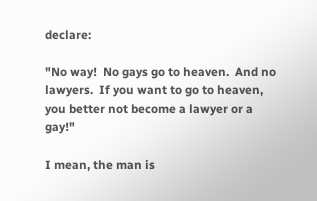declare:

"No way!  No gays go to heaven.  And no lawyers.  If you want to go to heaven, you better not become a lawyer or a gay!"

I mean, the man is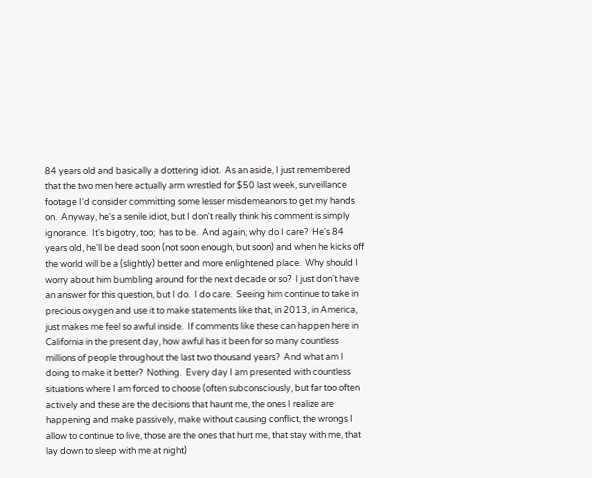84 years old and basically a dottering idiot.  As an aside, I just remembered that the two men here actually arm wrestled for $50 last week, surveillance footage I'd consider committing some lesser misdemeanors to get my hands on.  Anyway, he's a senile idiot, but I don't really think his comment is simply ignorance.  It's bigotry, too;  has to be.  And again, why do I care?  He's 84 years old, he'll be dead soon (not soon enough, but soon) and when he kicks off the world will be a (slightly) better and more enlightened place.  Why should I worry about him bumbling around for the next decade or so?  I just don't have an answer for this question, but I do.  I do care.  Seeing him continue to take in precious oxygen and use it to make statements like that, in 2013, in America, just makes me feel so awful inside.  If comments like these can happen here in California in the present day, how awful has it been for so many countless millions of people throughout the last two thousand years?  And what am I doing to make it better?  Nothing.  Every day I am presented with countless situations where I am forced to choose (often subconsciously, but far too often actively and these are the decisions that haunt me, the ones I realize are happening and make passively, make without causing conflict, the wrongs I allow to continue to live, those are the ones that hurt me, that stay with me, that lay down to sleep with me at night)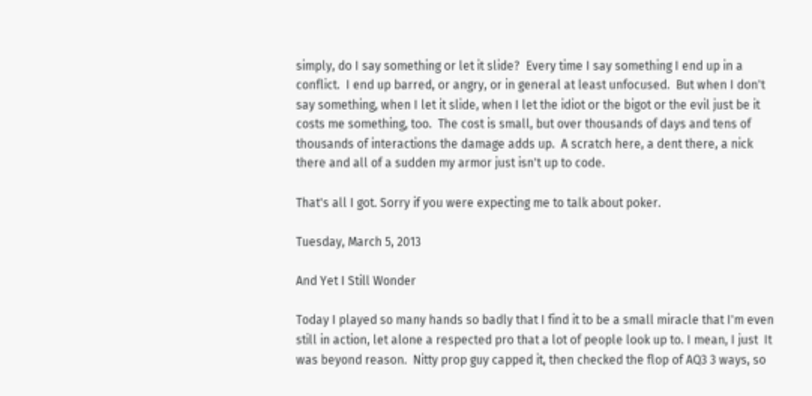simply, do I say something or let it slide?  Every time I say something I end up in a conflict.  I end up barred, or angry, or in general at least unfocused.  But when I don't say something, when I let it slide, when I let the idiot or the bigot or the evil just be it costs me something, too.  The cost is small, but over thousands of days and tens of thousands of interactions the damage adds up.  A scratch here, a dent there, a nick there and all of a sudden my armor just isn't up to code.

That's all I got. Sorry if you were expecting me to talk about poker.

Tuesday, March 5, 2013

And Yet I Still Wonder

Today I played so many hands so badly that I find it to be a small miracle that I'm even still in action, let alone a respected pro that a lot of people look up to. I mean, I just  It was beyond reason.  Nitty prop guy capped it, then checked the flop of AQ3 3 ways, so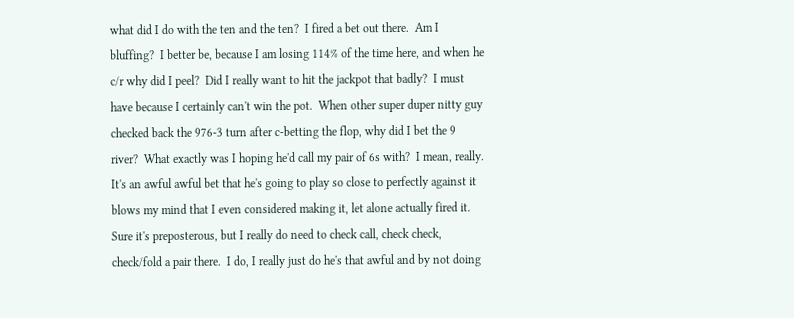what did I do with the ten and the ten?  I fired a bet out there.  Am I bluffing?  I better be, because I am losing 114% of the time here, and when he c/r why did I peel?  Did I really want to hit the jackpot that badly?  I must have because I certainly can't win the pot.  When other super duper nitty guy checked back the 976-3 turn after c-betting the flop, why did I bet the 9 river?  What exactly was I hoping he'd call my pair of 6s with?  I mean, really.  It's an awful awful bet that he's going to play so close to perfectly against it blows my mind that I even considered making it, let alone actually fired it.  Sure it's preposterous, but I really do need to check call, check check, check/fold a pair there.  I do, I really just do he's that awful and by not doing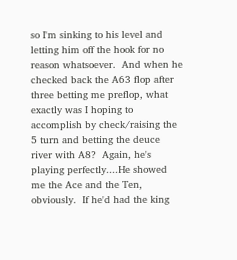so I'm sinking to his level and letting him off the hook for no reason whatsoever.  And when he checked back the A63 flop after three betting me preflop, what exactly was I hoping to accomplish by check/raising the 5 turn and betting the deuce river with A8?  Again, he's playing perfectly....He showed me the Ace and the Ten, obviously.  If he'd had the king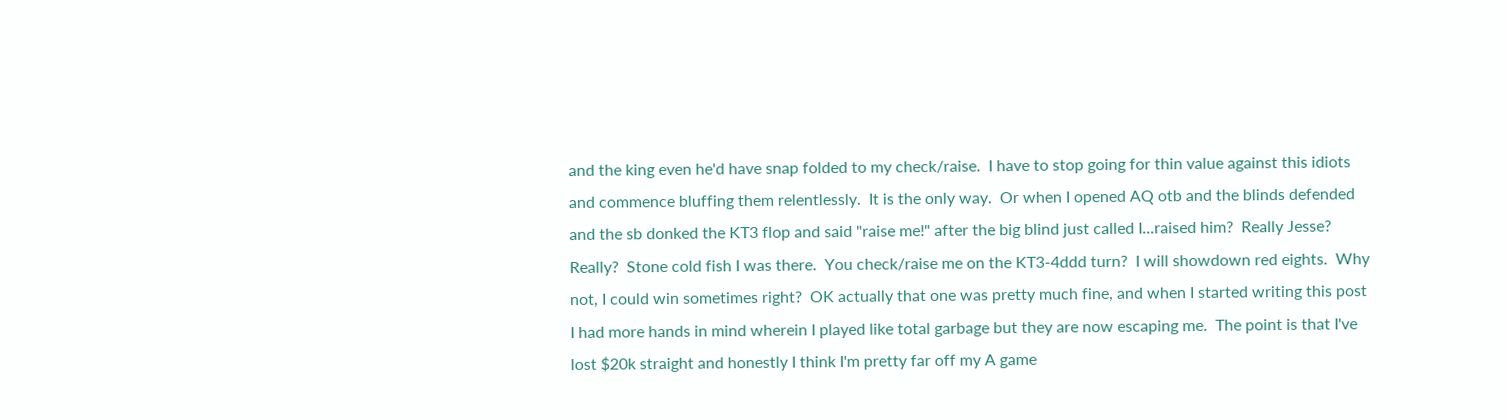and the king even he'd have snap folded to my check/raise.  I have to stop going for thin value against this idiots and commence bluffing them relentlessly.  It is the only way.  Or when I opened AQ otb and the blinds defended and the sb donked the KT3 flop and said "raise me!" after the big blind just called I...raised him?  Really Jesse?  Really?  Stone cold fish I was there.  You check/raise me on the KT3-4ddd turn?  I will showdown red eights.  Why not, I could win sometimes right?  OK actually that one was pretty much fine, and when I started writing this post I had more hands in mind wherein I played like total garbage but they are now escaping me.  The point is that I've lost $20k straight and honestly I think I'm pretty far off my A game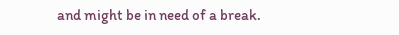and might be in need of a break.